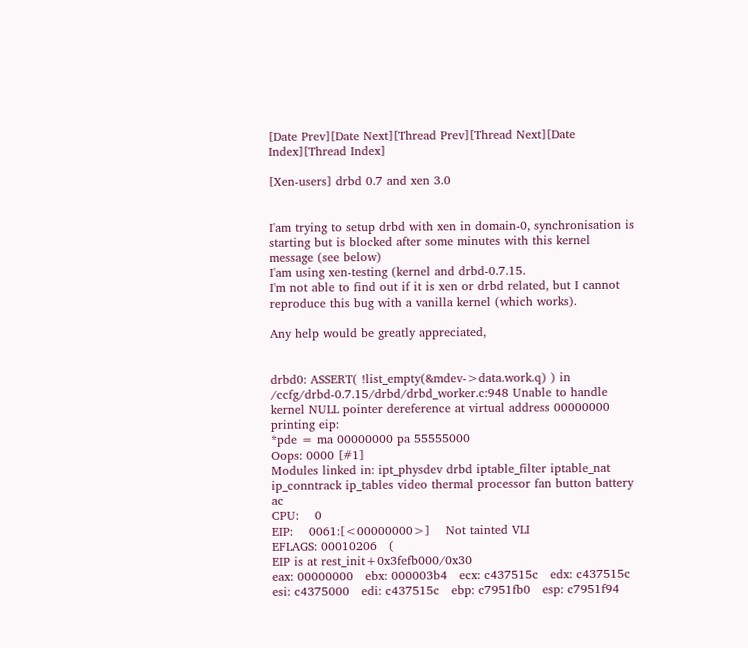[Date Prev][Date Next][Thread Prev][Thread Next][Date Index][Thread Index]

[Xen-users] drbd 0.7 and xen 3.0


I'am trying to setup drbd with xen in domain-0, synchronisation is starting but is blocked after some minutes with this kernel message (see below)
I'am using xen-testing (kernel and drbd-0.7.15.
I'm not able to find out if it is xen or drbd related, but I cannot reproduce this bug with a vanilla kernel (which works).

Any help would be greatly appreciated,


drbd0: ASSERT( !list_empty(&mdev->data.work.q) ) in /ccfg/drbd-0.7.15/drbd/drbd_worker.c:948 Unable to handle kernel NULL pointer dereference at virtual address 00000000
printing eip:
*pde = ma 00000000 pa 55555000
Oops: 0000 [#1]
Modules linked in: ipt_physdev drbd iptable_filter iptable_nat ip_conntrack ip_tables video thermal processor fan button battery ac
CPU:    0
EIP:    0061:[<00000000>]    Not tainted VLI
EFLAGS: 00010206   (
EIP is at rest_init+0x3fefb000/0x30
eax: 00000000   ebx: 000003b4   ecx: c437515c   edx: c437515c
esi: c4375000   edi: c437515c   ebp: c7951fb0   esp: c7951f94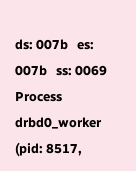ds: 007b   es: 007b   ss: 0069
Process drbd0_worker (pid: 8517,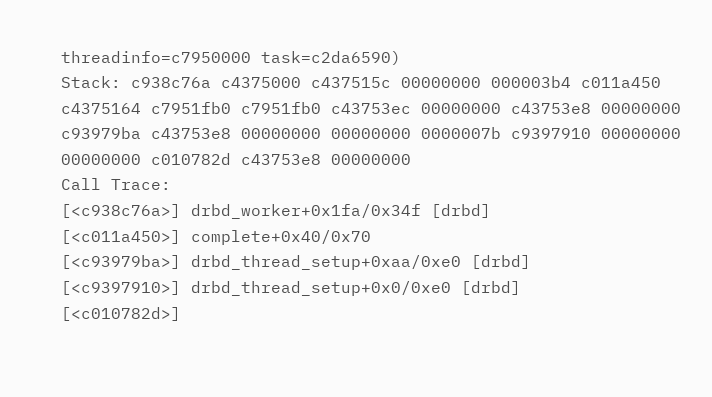threadinfo=c7950000 task=c2da6590)
Stack: c938c76a c4375000 c437515c 00000000 000003b4 c011a450 c4375164 c7951fb0 c7951fb0 c43753ec 00000000 c43753e8 00000000 c93979ba c43753e8 00000000 00000000 0000007b c9397910 00000000 00000000 c010782d c43753e8 00000000
Call Trace:
[<c938c76a>] drbd_worker+0x1fa/0x34f [drbd]
[<c011a450>] complete+0x40/0x70
[<c93979ba>] drbd_thread_setup+0xaa/0xe0 [drbd]
[<c9397910>] drbd_thread_setup+0x0/0xe0 [drbd]
[<c010782d>]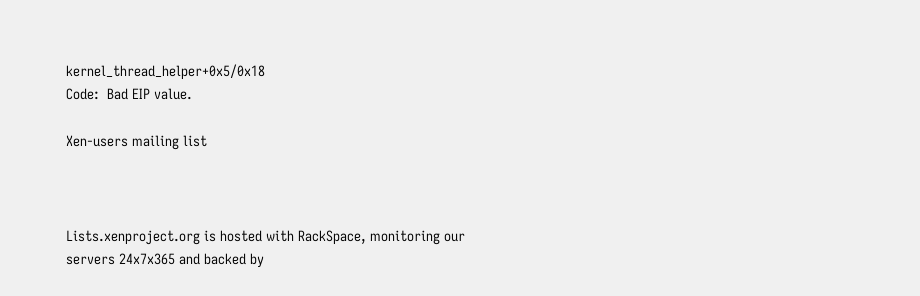kernel_thread_helper+0x5/0x18
Code:  Bad EIP value.

Xen-users mailing list



Lists.xenproject.org is hosted with RackSpace, monitoring our
servers 24x7x365 and backed by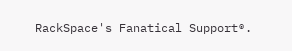RackSpace's Fanatical Support®.